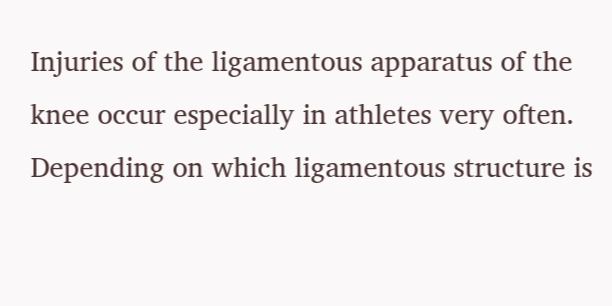Injuries of the ligamentous apparatus of the knee occur especially in athletes very often. Depending on which ligamentous structure is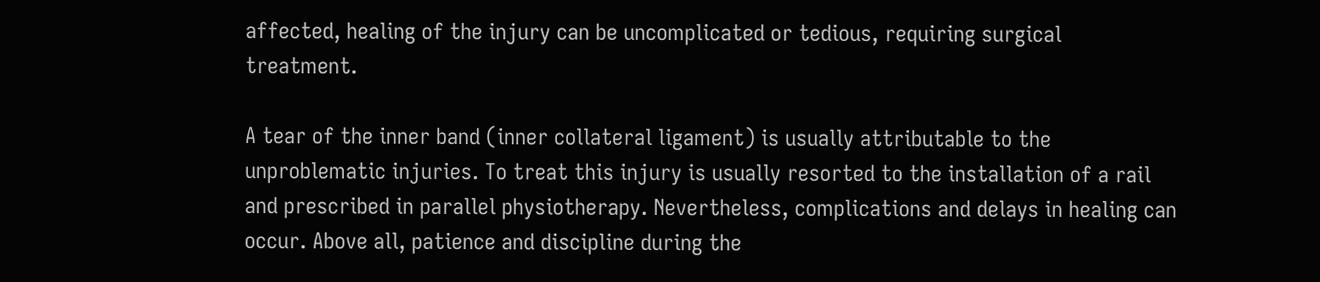affected, healing of the injury can be uncomplicated or tedious, requiring surgical treatment.

A tear of the inner band (inner collateral ligament) is usually attributable to the unproblematic injuries. To treat this injury is usually resorted to the installation of a rail and prescribed in parallel physiotherapy. Nevertheless, complications and delays in healing can occur. Above all, patience and discipline during the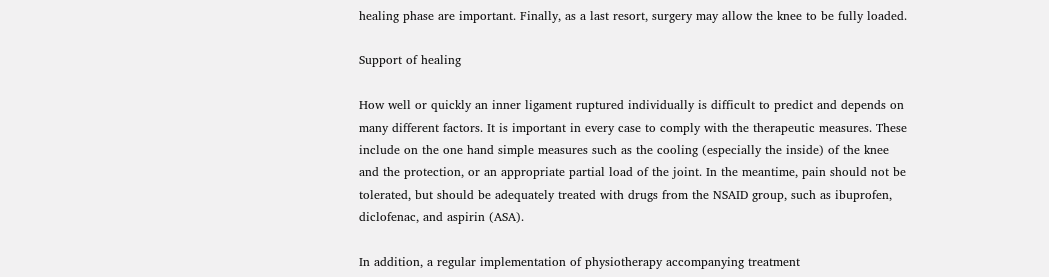healing phase are important. Finally, as a last resort, surgery may allow the knee to be fully loaded.

Support of healing

How well or quickly an inner ligament ruptured individually is difficult to predict and depends on many different factors. It is important in every case to comply with the therapeutic measures. These include on the one hand simple measures such as the cooling (especially the inside) of the knee and the protection, or an appropriate partial load of the joint. In the meantime, pain should not be tolerated, but should be adequately treated with drugs from the NSAID group, such as ibuprofen, diclofenac, and aspirin (ASA).

In addition, a regular implementation of physiotherapy accompanying treatment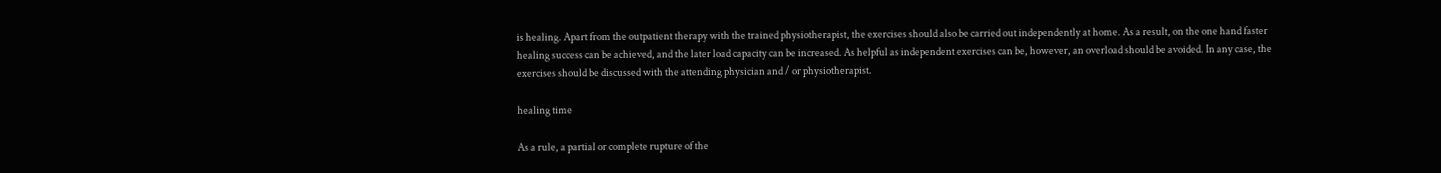is healing. Apart from the outpatient therapy with the trained physiotherapist, the exercises should also be carried out independently at home. As a result, on the one hand faster healing success can be achieved, and the later load capacity can be increased. As helpful as independent exercises can be, however, an overload should be avoided. In any case, the exercises should be discussed with the attending physician and / or physiotherapist.

healing time

As a rule, a partial or complete rupture of the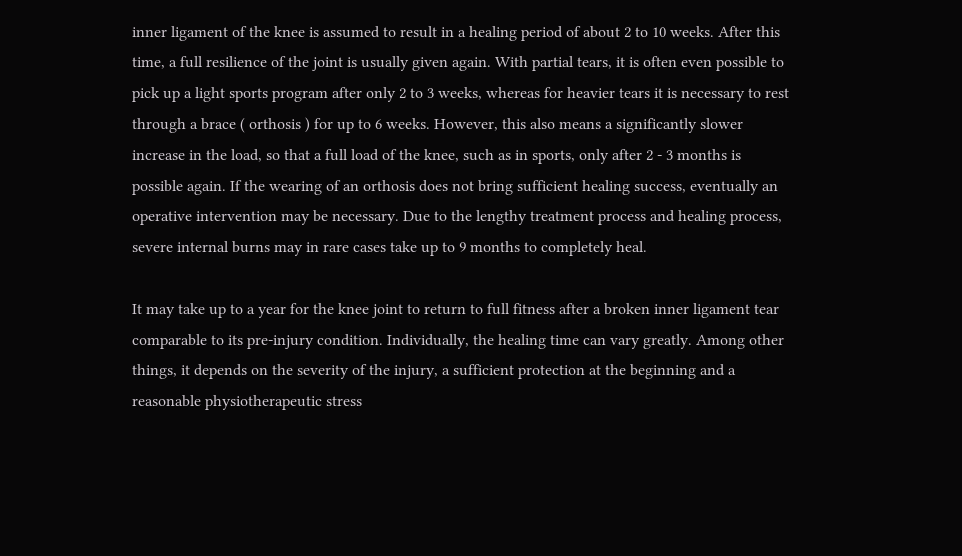inner ligament of the knee is assumed to result in a healing period of about 2 to 10 weeks. After this time, a full resilience of the joint is usually given again. With partial tears, it is often even possible to pick up a light sports program after only 2 to 3 weeks, whereas for heavier tears it is necessary to rest through a brace ( orthosis ) for up to 6 weeks. However, this also means a significantly slower increase in the load, so that a full load of the knee, such as in sports, only after 2 - 3 months is possible again. If the wearing of an orthosis does not bring sufficient healing success, eventually an operative intervention may be necessary. Due to the lengthy treatment process and healing process, severe internal burns may in rare cases take up to 9 months to completely heal.

It may take up to a year for the knee joint to return to full fitness after a broken inner ligament tear comparable to its pre-injury condition. Individually, the healing time can vary greatly. Among other things, it depends on the severity of the injury, a sufficient protection at the beginning and a reasonable physiotherapeutic stress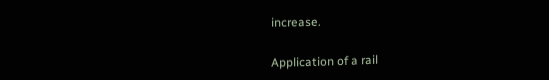increase.

Application of a rail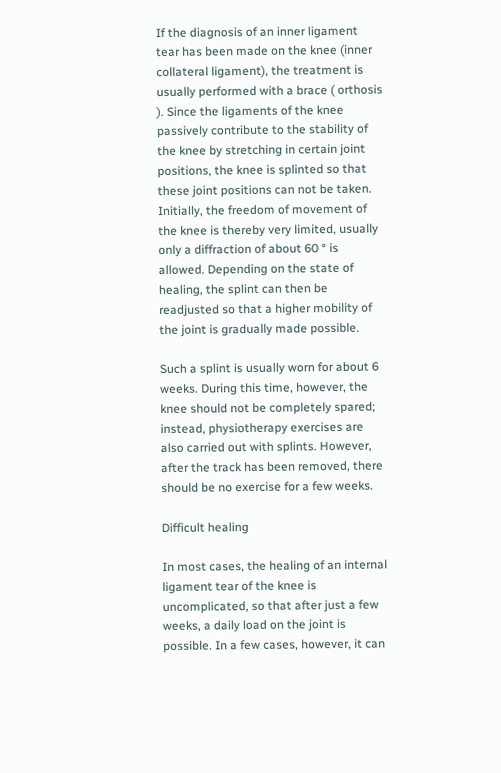If the diagnosis of an inner ligament tear has been made on the knee (inner collateral ligament), the treatment is usually performed with a brace ( orthosis ). Since the ligaments of the knee passively contribute to the stability of the knee by stretching in certain joint positions, the knee is splinted so that these joint positions can not be taken. Initially, the freedom of movement of the knee is thereby very limited, usually only a diffraction of about 60 ° is allowed. Depending on the state of healing, the splint can then be readjusted so that a higher mobility of the joint is gradually made possible.

Such a splint is usually worn for about 6 weeks. During this time, however, the knee should not be completely spared; instead, physiotherapy exercises are also carried out with splints. However, after the track has been removed, there should be no exercise for a few weeks.

Difficult healing

In most cases, the healing of an internal ligament tear of the knee is uncomplicated, so that after just a few weeks, a daily load on the joint is possible. In a few cases, however, it can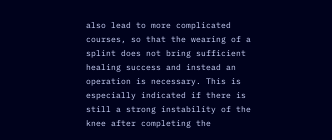also lead to more complicated courses, so that the wearing of a splint does not bring sufficient healing success and instead an operation is necessary. This is especially indicated if there is still a strong instability of the knee after completing the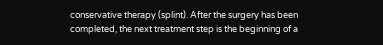conservative therapy (splint). After the surgery has been completed, the next treatment step is the beginning of a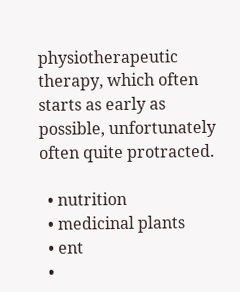physiotherapeutic therapy, which often starts as early as possible, unfortunately often quite protracted.

  • nutrition
  • medicinal plants
  • ent
  •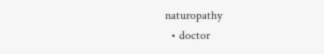naturopathy
  • doctor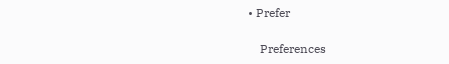• Prefer

    Preferences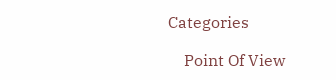Categories

    Point Of View